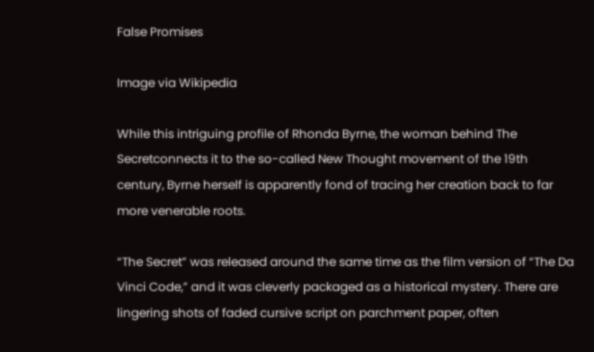False Promises

Image via Wikipedia

While this intriguing profile of Rhonda Byrne, the woman behind The Secretconnects it to the so-called New Thought movement of the 19th century, Byrne herself is apparently fond of tracing her creation back to far more venerable roots.

“The Secret” was released around the same time as the film version of “The Da Vinci Code,” and it was cleverly packaged as a historical mystery. There are lingering shots of faded cursive script on parchment paper, often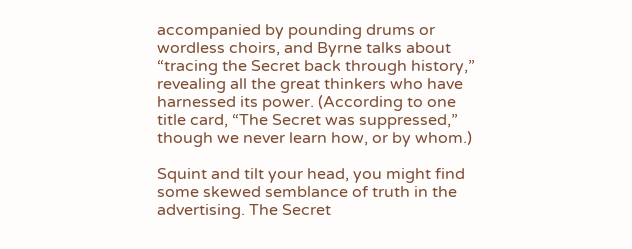accompanied by pounding drums or wordless choirs, and Byrne talks about “tracing the Secret back through history,” revealing all the great thinkers who have harnessed its power. (According to one title card, “The Secret was suppressed,” though we never learn how, or by whom.)

Squint and tilt your head, you might find some skewed semblance of truth in the advertising. The Secret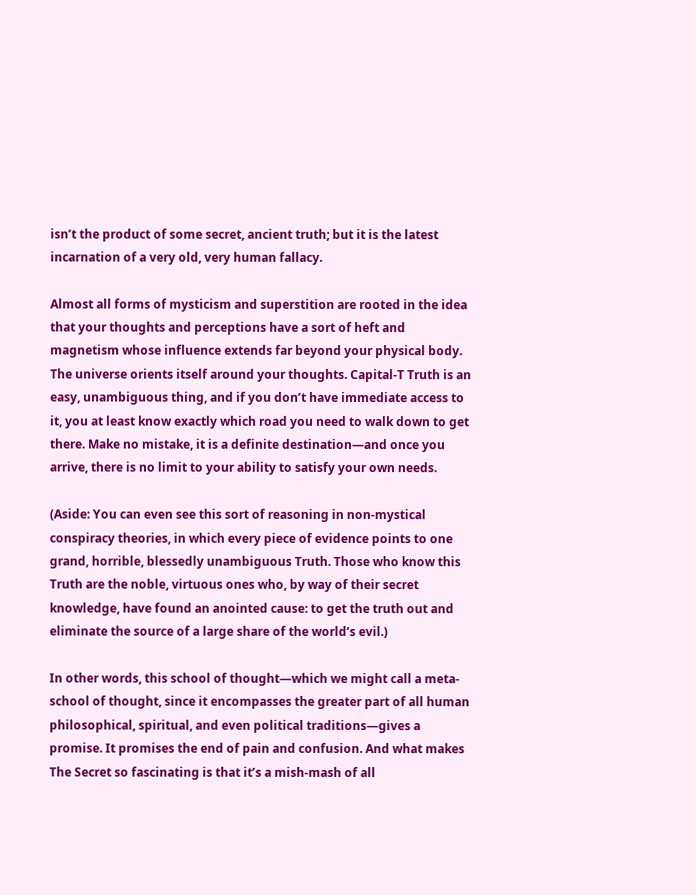isn’t the product of some secret, ancient truth; but it is the latest incarnation of a very old, very human fallacy.

Almost all forms of mysticism and superstition are rooted in the idea that your thoughts and perceptions have a sort of heft and magnetism whose influence extends far beyond your physical body. The universe orients itself around your thoughts. Capital-T Truth is an easy, unambiguous thing, and if you don’t have immediate access to it, you at least know exactly which road you need to walk down to get there. Make no mistake, it is a definite destination—and once you arrive, there is no limit to your ability to satisfy your own needs.

(Aside: You can even see this sort of reasoning in non-mystical conspiracy theories, in which every piece of evidence points to one grand, horrible, blessedly unambiguous Truth. Those who know this Truth are the noble, virtuous ones who, by way of their secret knowledge, have found an anointed cause: to get the truth out and eliminate the source of a large share of the world’s evil.)

In other words, this school of thought—which we might call a meta-school of thought, since it encompasses the greater part of all human philosophical, spiritual, and even political traditions—gives a promise. It promises the end of pain and confusion. And what makes The Secret so fascinating is that it’s a mish-mash of all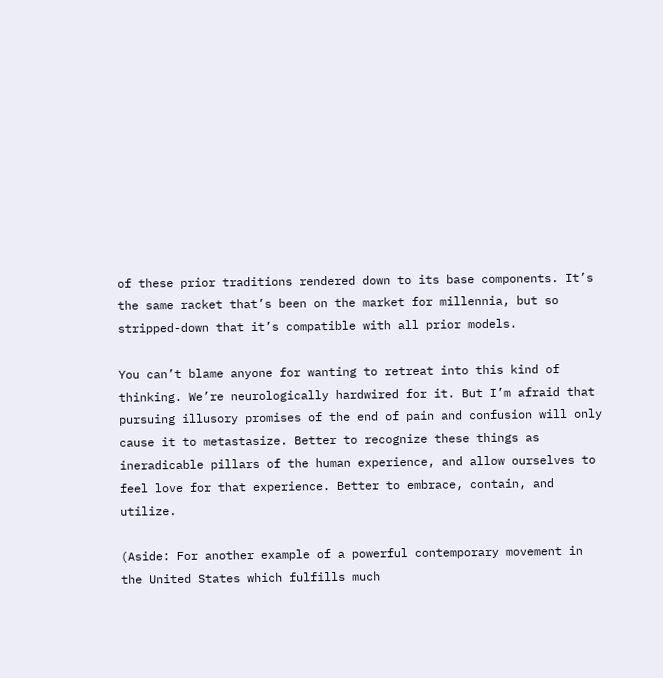of these prior traditions rendered down to its base components. It’s the same racket that’s been on the market for millennia, but so stripped-down that it’s compatible with all prior models.

You can’t blame anyone for wanting to retreat into this kind of thinking. We’re neurologically hardwired for it. But I’m afraid that pursuing illusory promises of the end of pain and confusion will only cause it to metastasize. Better to recognize these things as ineradicable pillars of the human experience, and allow ourselves to feel love for that experience. Better to embrace, contain, and utilize.

(Aside: For another example of a powerful contemporary movement in the United States which fulfills much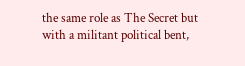the same role as The Secret but with a militant political bent,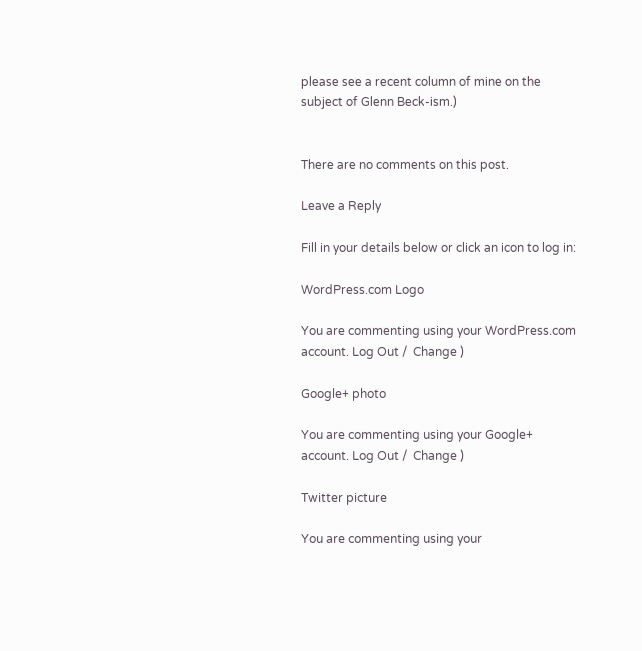please see a recent column of mine on the subject of Glenn Beck-ism.)


There are no comments on this post.

Leave a Reply

Fill in your details below or click an icon to log in:

WordPress.com Logo

You are commenting using your WordPress.com account. Log Out /  Change )

Google+ photo

You are commenting using your Google+ account. Log Out /  Change )

Twitter picture

You are commenting using your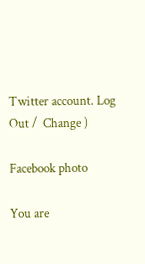Twitter account. Log Out /  Change )

Facebook photo

You are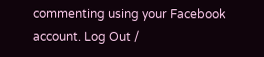commenting using your Facebook account. Log Out /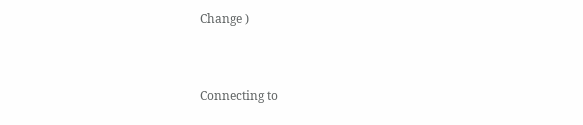Change )


Connecting to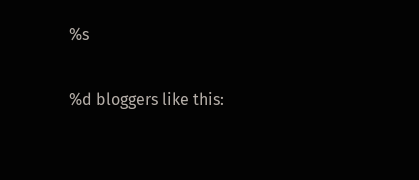%s

%d bloggers like this: